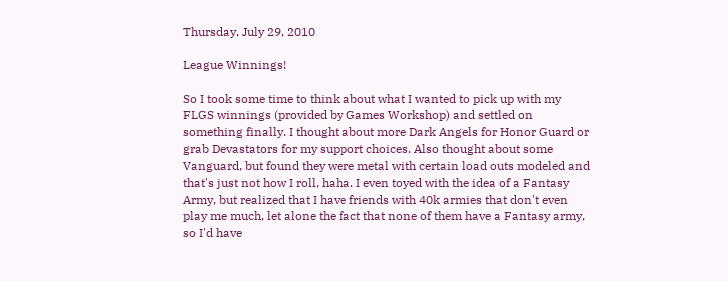Thursday, July 29, 2010

League Winnings!

So I took some time to think about what I wanted to pick up with my FLGS winnings (provided by Games Workshop) and settled on something finally. I thought about more Dark Angels for Honor Guard or grab Devastators for my support choices. Also thought about some Vanguard, but found they were metal with certain load outs modeled and that's just not how I roll, haha. I even toyed with the idea of a Fantasy Army, but realized that I have friends with 40k armies that don't even play me much, let alone the fact that none of them have a Fantasy army, so I'd have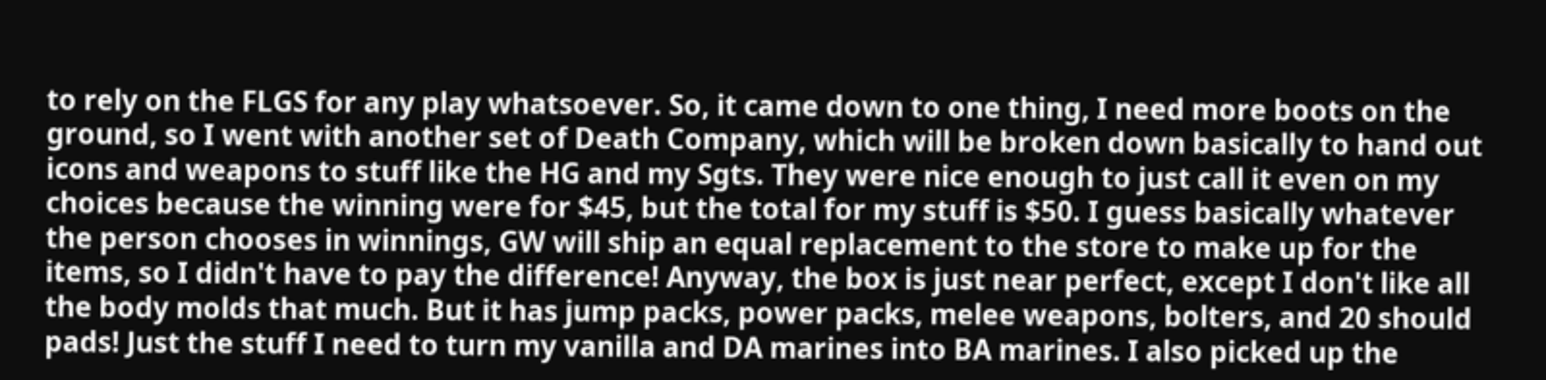to rely on the FLGS for any play whatsoever. So, it came down to one thing, I need more boots on the ground, so I went with another set of Death Company, which will be broken down basically to hand out icons and weapons to stuff like the HG and my Sgts. They were nice enough to just call it even on my choices because the winning were for $45, but the total for my stuff is $50. I guess basically whatever the person chooses in winnings, GW will ship an equal replacement to the store to make up for the items, so I didn't have to pay the difference! Anyway, the box is just near perfect, except I don't like all the body molds that much. But it has jump packs, power packs, melee weapons, bolters, and 20 should pads! Just the stuff I need to turn my vanilla and DA marines into BA marines. I also picked up the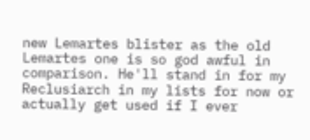new Lemartes blister as the old Lemartes one is so god awful in comparison. He'll stand in for my Reclusiarch in my lists for now or actually get used if I ever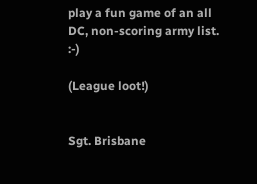play a fun game of an all DC, non-scoring army list. :-)

(League loot!)


Sgt. Brisbane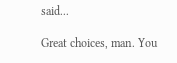said...

Great choices, man. You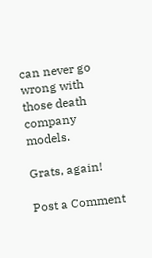can never go wrong with those death company models.

Grats, again!

Post a Comment